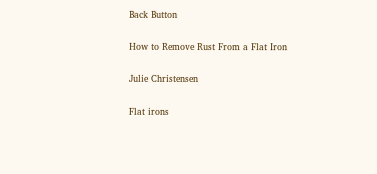Back Button

How to Remove Rust From a Flat Iron

Julie Christensen

Flat irons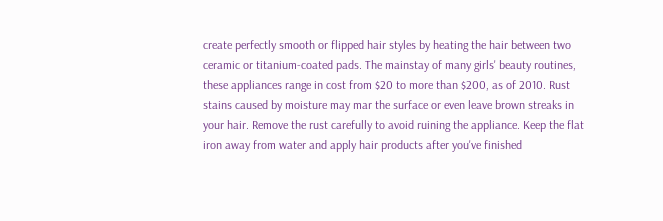create perfectly smooth or flipped hair styles by heating the hair between two ceramic or titanium-coated pads. The mainstay of many girls' beauty routines, these appliances range in cost from $20 to more than $200, as of 2010. Rust stains caused by moisture may mar the surface or even leave brown streaks in your hair. Remove the rust carefully to avoid ruining the appliance. Keep the flat iron away from water and apply hair products after you've finished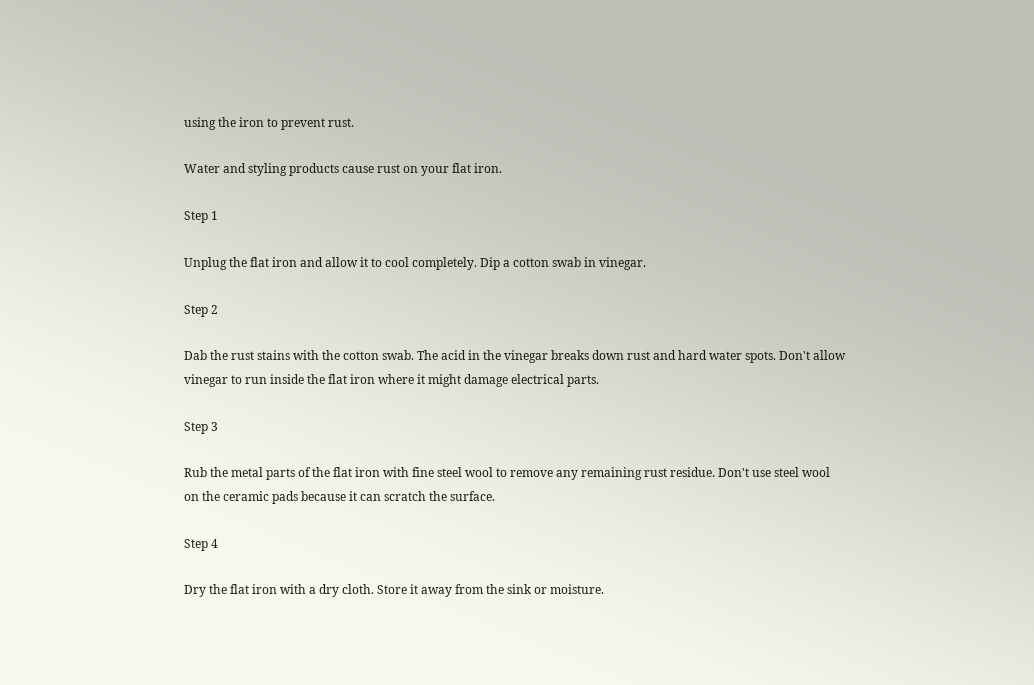using the iron to prevent rust.

Water and styling products cause rust on your flat iron.

Step 1

Unplug the flat iron and allow it to cool completely. Dip a cotton swab in vinegar.

Step 2

Dab the rust stains with the cotton swab. The acid in the vinegar breaks down rust and hard water spots. Don't allow vinegar to run inside the flat iron where it might damage electrical parts.

Step 3

Rub the metal parts of the flat iron with fine steel wool to remove any remaining rust residue. Don't use steel wool on the ceramic pads because it can scratch the surface.

Step 4

Dry the flat iron with a dry cloth. Store it away from the sink or moisture.